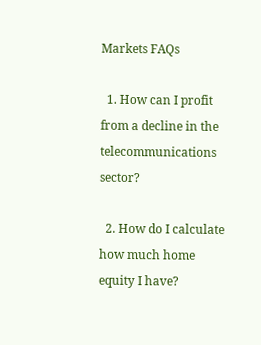Markets FAQs

  1. How can I profit from a decline in the telecommunications sector?

  2. How do I calculate how much home equity I have?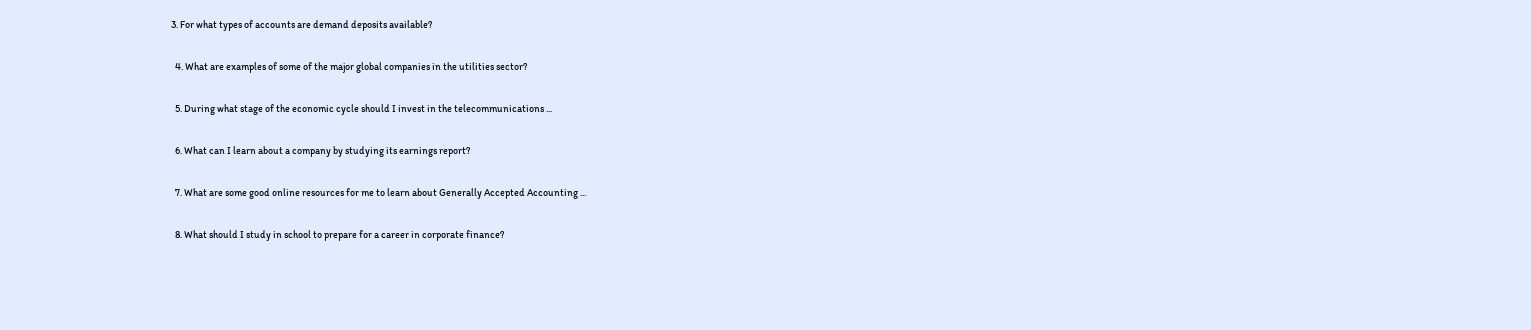3. For what types of accounts are demand deposits available?

  4. What are examples of some of the major global companies in the utilities sector?

  5. During what stage of the economic cycle should I invest in the telecommunications ...

  6. What can I learn about a company by studying its earnings report?

  7. What are some good online resources for me to learn about Generally Accepted Accounting ...

  8. What should I study in school to prepare for a career in corporate finance?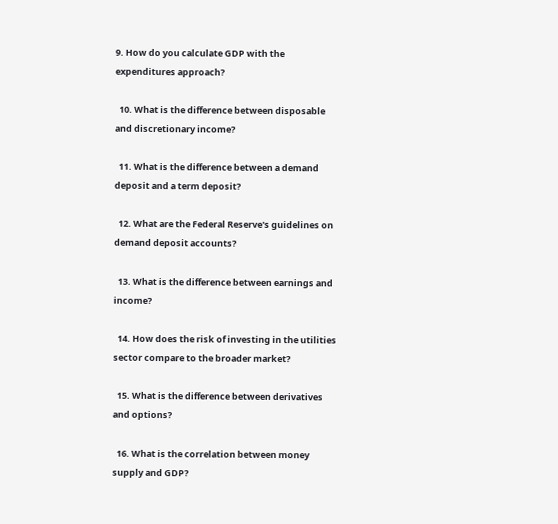9. How do you calculate GDP with the expenditures approach?

  10. What is the difference between disposable and discretionary income?

  11. What is the difference between a demand deposit and a term deposit?

  12. What are the Federal Reserve's guidelines on demand deposit accounts?

  13. What is the difference between earnings and income?

  14. How does the risk of investing in the utilities sector compare to the broader market?

  15. What is the difference between derivatives and options?

  16. What is the correlation between money supply and GDP?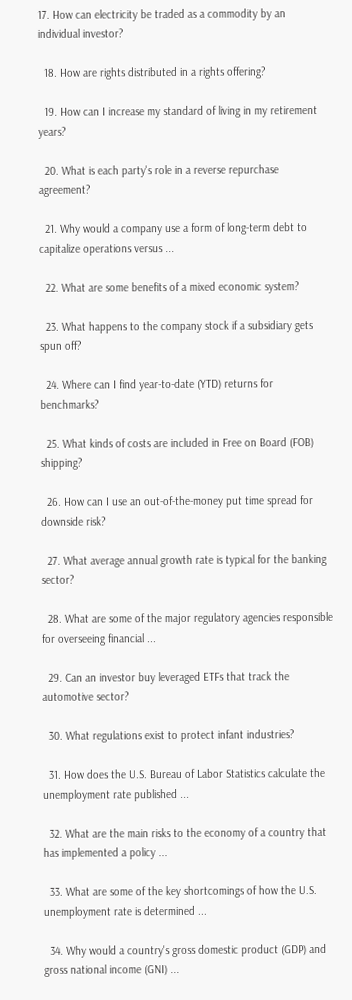17. How can electricity be traded as a commodity by an individual investor?

  18. How are rights distributed in a rights offering?

  19. How can I increase my standard of living in my retirement years?

  20. What is each party's role in a reverse repurchase agreement?

  21. Why would a company use a form of long-term debt to capitalize operations versus ...

  22. What are some benefits of a mixed economic system?

  23. What happens to the company stock if a subsidiary gets spun off?

  24. Where can I find year-to-date (YTD) returns for benchmarks?

  25. What kinds of costs are included in Free on Board (FOB) shipping?

  26. How can I use an out-of-the-money put time spread for downside risk?

  27. What average annual growth rate is typical for the banking sector?

  28. What are some of the major regulatory agencies responsible for overseeing financial ...

  29. Can an investor buy leveraged ETFs that track the automotive sector?

  30. What regulations exist to protect infant industries?

  31. How does the U.S. Bureau of Labor Statistics calculate the unemployment rate published ...

  32. What are the main risks to the economy of a country that has implemented a policy ...

  33. What are some of the key shortcomings of how the U.S. unemployment rate is determined ...

  34. Why would a country's gross domestic product (GDP) and gross national income (GNI) ...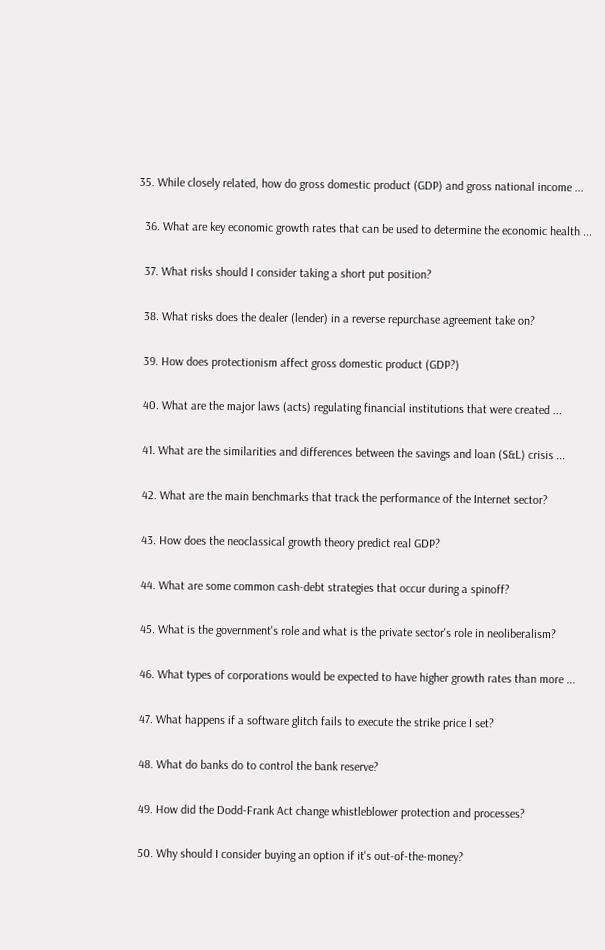35. While closely related, how do gross domestic product (GDP) and gross national income ...

  36. What are key economic growth rates that can be used to determine the economic health ...

  37. What risks should I consider taking a short put position?

  38. What risks does the dealer (lender) in a reverse repurchase agreement take on?

  39. How does protectionism affect gross domestic product (GDP?)

  40. What are the major laws (acts) regulating financial institutions that were created ...

  41. What are the similarities and differences between the savings and loan (S&L) crisis ...

  42. What are the main benchmarks that track the performance of the Internet sector?

  43. How does the neoclassical growth theory predict real GDP?

  44. What are some common cash-debt strategies that occur during a spinoff?

  45. What is the government's role and what is the private sector's role in neoliberalism?

  46. What types of corporations would be expected to have higher growth rates than more ...

  47. What happens if a software glitch fails to execute the strike price I set?

  48. What do banks do to control the bank reserve?

  49. How did the Dodd-Frank Act change whistleblower protection and processes?

  50. Why should I consider buying an option if it's out-of-the-money?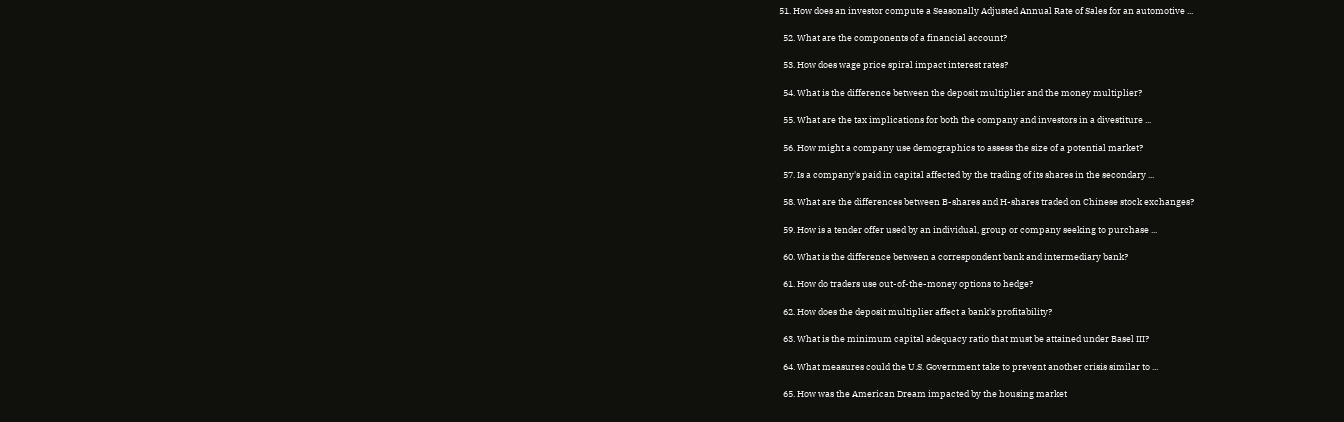51. How does an investor compute a Seasonally Adjusted Annual Rate of Sales for an automotive ...

  52. What are the components of a financial account?

  53. How does wage price spiral impact interest rates?

  54. What is the difference between the deposit multiplier and the money multiplier?

  55. What are the tax implications for both the company and investors in a divestiture ...

  56. How might a company use demographics to assess the size of a potential market?

  57. Is a company's paid in capital affected by the trading of its shares in the secondary ...

  58. What are the differences between B-shares and H-shares traded on Chinese stock exchanges?

  59. How is a tender offer used by an individual, group or company seeking to purchase ...

  60. What is the difference between a correspondent bank and intermediary bank?

  61. How do traders use out-of-the-money options to hedge?

  62. How does the deposit multiplier affect a bank's profitability?

  63. What is the minimum capital adequacy ratio that must be attained under Basel III?

  64. What measures could the U.S. Government take to prevent another crisis similar to ...

  65. How was the American Dream impacted by the housing market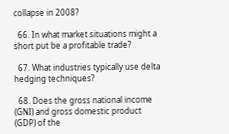collapse in 2008?

  66. In what market situations might a short put be a profitable trade?

  67. What industries typically use delta hedging techniques?

  68. Does the gross national income (GNI) and gross domestic product (GDP) of the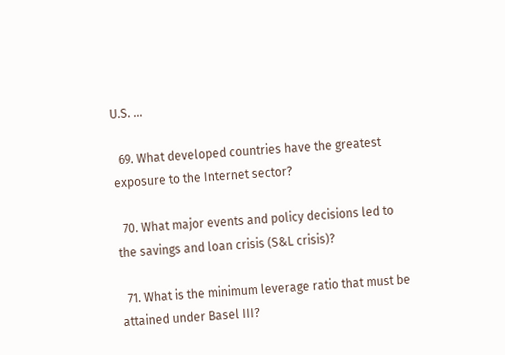U.S. ...

  69. What developed countries have the greatest exposure to the Internet sector?

  70. What major events and policy decisions led to the savings and loan crisis (S&L crisis)?

  71. What is the minimum leverage ratio that must be attained under Basel III?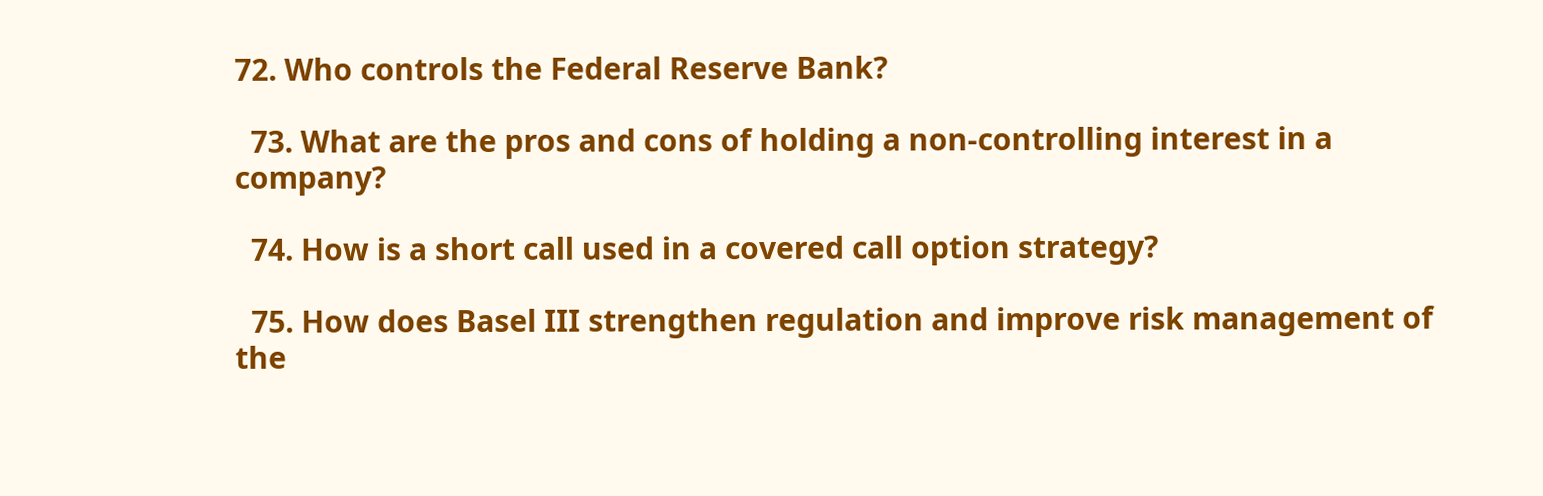72. Who controls the Federal Reserve Bank?

  73. What are the pros and cons of holding a non-controlling interest in a company?

  74. How is a short call used in a covered call option strategy?

  75. How does Basel III strengthen regulation and improve risk management of the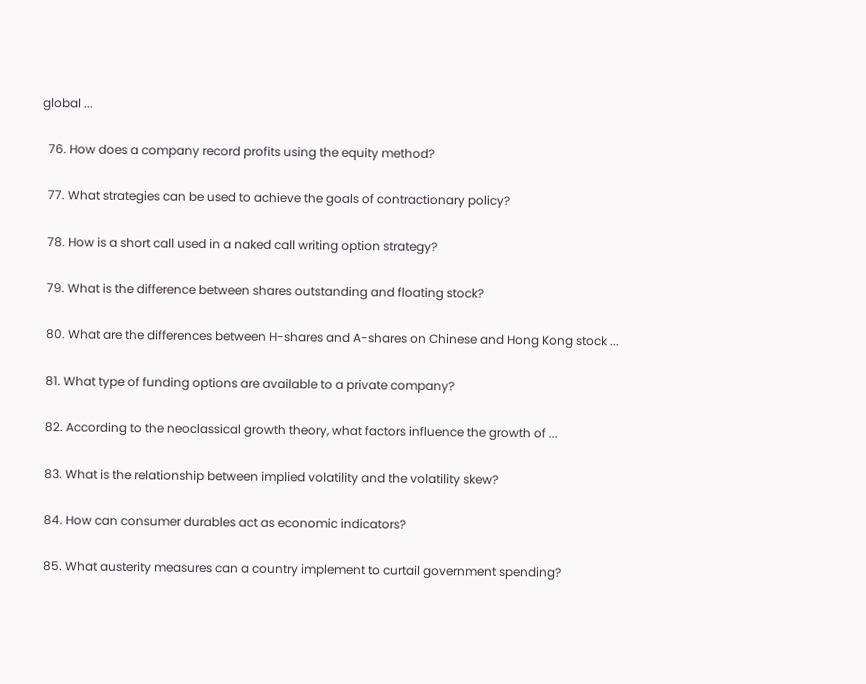global ...

  76. How does a company record profits using the equity method?

  77. What strategies can be used to achieve the goals of contractionary policy?

  78. How is a short call used in a naked call writing option strategy?

  79. What is the difference between shares outstanding and floating stock?

  80. What are the differences between H-shares and A-shares on Chinese and Hong Kong stock ...

  81. What type of funding options are available to a private company?

  82. According to the neoclassical growth theory, what factors influence the growth of ...

  83. What is the relationship between implied volatility and the volatility skew?

  84. How can consumer durables act as economic indicators?

  85. What austerity measures can a country implement to curtail government spending?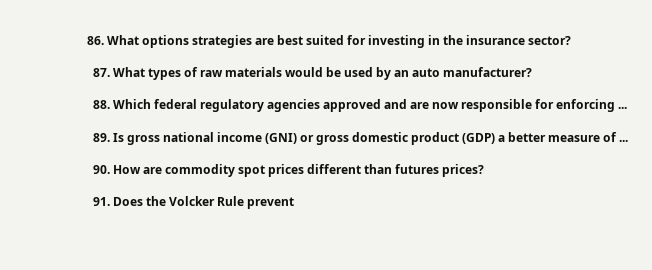86. What options strategies are best suited for investing in the insurance sector?

  87. What types of raw materials would be used by an auto manufacturer?

  88. Which federal regulatory agencies approved and are now responsible for enforcing ...

  89. Is gross national income (GNI) or gross domestic product (GDP) a better measure of ...

  90. How are commodity spot prices different than futures prices?

  91. Does the Volcker Rule prevent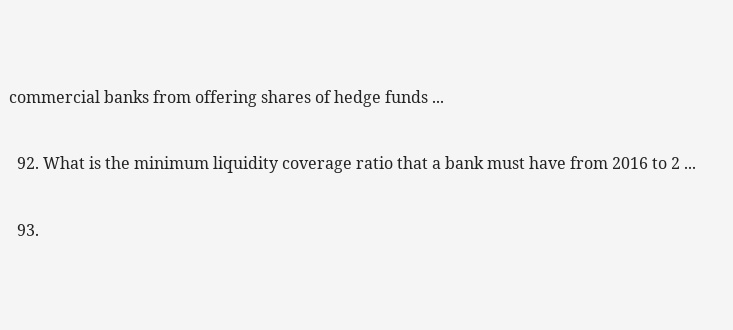commercial banks from offering shares of hedge funds ...

  92. What is the minimum liquidity coverage ratio that a bank must have from 2016 to 2 ...

  93.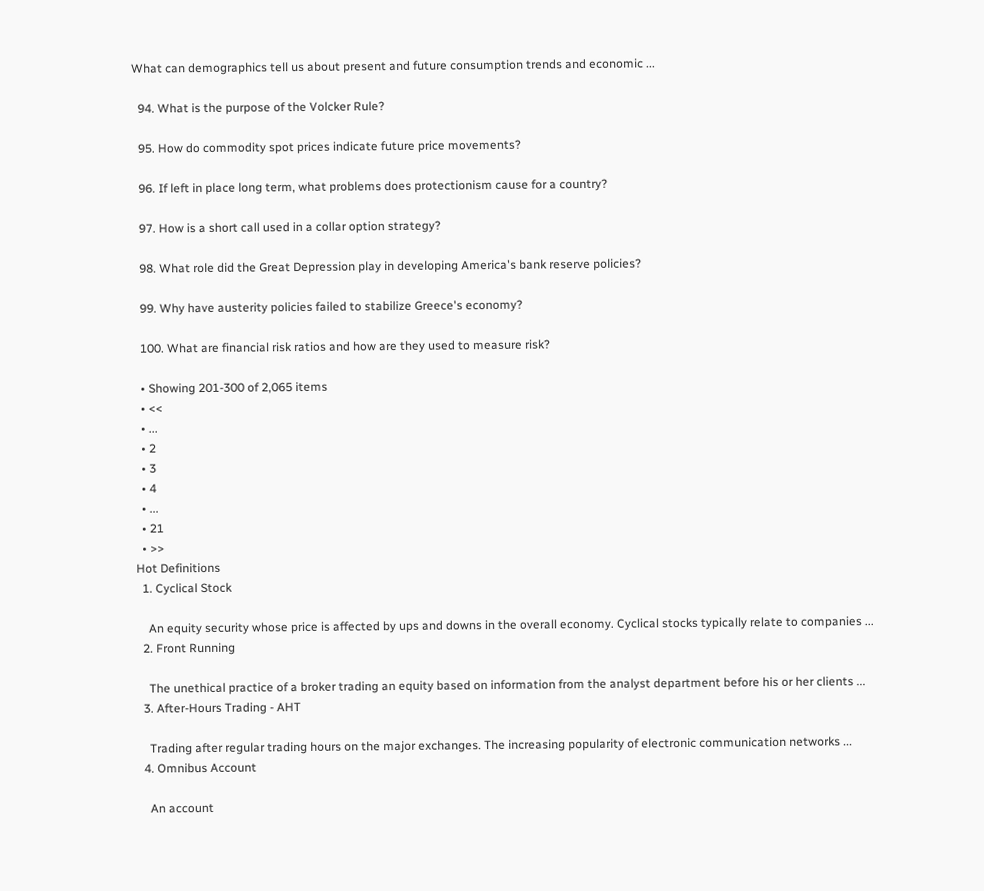What can demographics tell us about present and future consumption trends and economic ...

  94. What is the purpose of the Volcker Rule?

  95. How do commodity spot prices indicate future price movements?

  96. If left in place long term, what problems does protectionism cause for a country?

  97. How is a short call used in a collar option strategy?

  98. What role did the Great Depression play in developing America's bank reserve policies?

  99. Why have austerity policies failed to stabilize Greece's economy?

  100. What are financial risk ratios and how are they used to measure risk?

  • Showing 201-300 of 2,065 items
  • <<
  • ...
  • 2
  • 3
  • 4
  • ...
  • 21
  • >>
Hot Definitions
  1. Cyclical Stock

    An equity security whose price is affected by ups and downs in the overall economy. Cyclical stocks typically relate to companies ...
  2. Front Running

    The unethical practice of a broker trading an equity based on information from the analyst department before his or her clients ...
  3. After-Hours Trading - AHT

    Trading after regular trading hours on the major exchanges. The increasing popularity of electronic communication networks ...
  4. Omnibus Account

    An account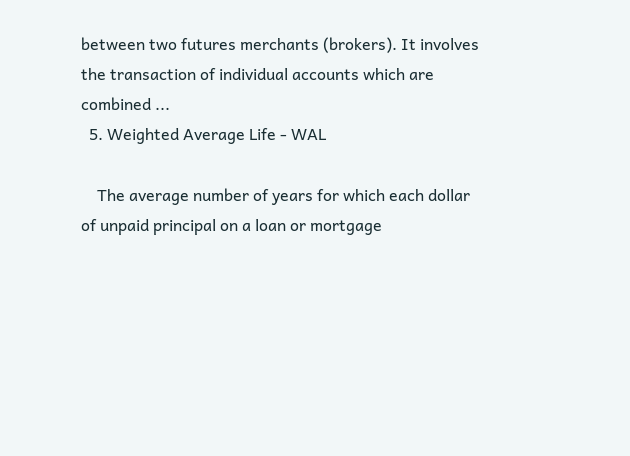between two futures merchants (brokers). It involves the transaction of individual accounts which are combined ...
  5. Weighted Average Life - WAL

    The average number of years for which each dollar of unpaid principal on a loan or mortgage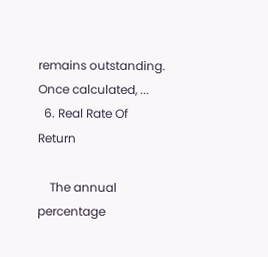remains outstanding. Once calculated, ...
  6. Real Rate Of Return

    The annual percentage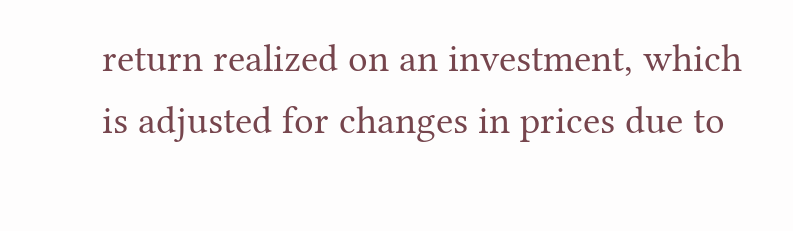return realized on an investment, which is adjusted for changes in prices due to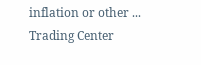inflation or other ...
Trading Center